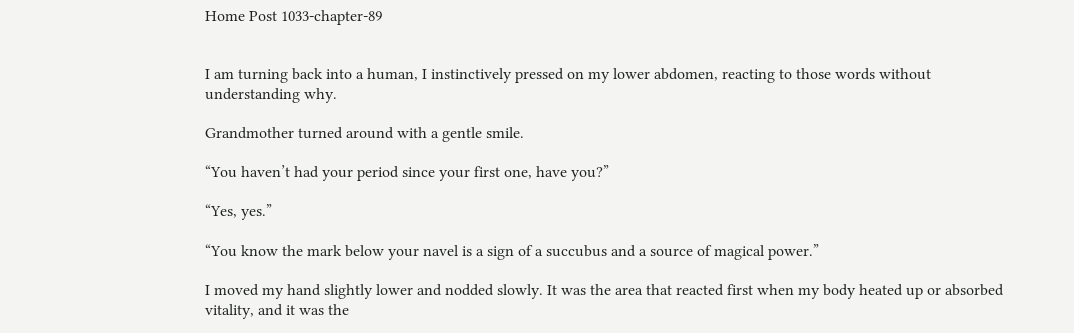Home Post 1033-chapter-89


I am turning back into a human, I instinctively pressed on my lower abdomen, reacting to those words without understanding why.

Grandmother turned around with a gentle smile.

“You haven’t had your period since your first one, have you?”

“Yes, yes.”

“You know the mark below your navel is a sign of a succubus and a source of magical power.”

I moved my hand slightly lower and nodded slowly. It was the area that reacted first when my body heated up or absorbed vitality, and it was the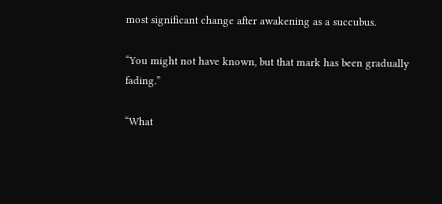most significant change after awakening as a succubus.

“You might not have known, but that mark has been gradually fading.”

“What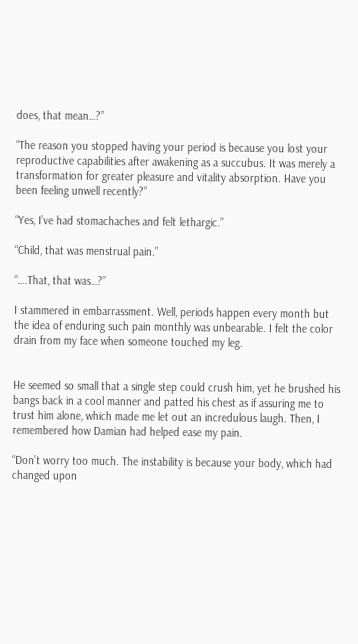does, that mean…?”

“The reason you stopped having your period is because you lost your reproductive capabilities after awakening as a succubus. It was merely a transformation for greater pleasure and vitality absorption. Have you been feeling unwell recently?”

“Yes, I’ve had stomachaches and felt lethargic.”

“Child, that was menstrual pain.”

“….That, that was…?”

I stammered in embarrassment. Well, periods happen every month but the idea of enduring such pain monthly was unbearable. I felt the color drain from my face when someone touched my leg.


He seemed so small that a single step could crush him, yet he brushed his bangs back in a cool manner and patted his chest as if assuring me to trust him alone, which made me let out an incredulous laugh. Then, I remembered how Damian had helped ease my pain.

“Don’t worry too much. The instability is because your body, which had changed upon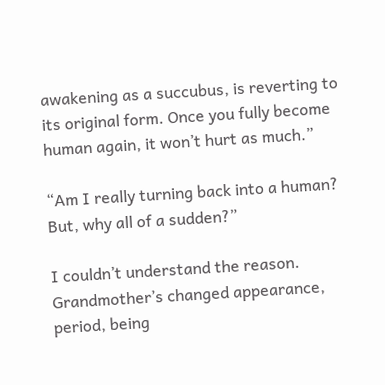awakening as a succubus, is reverting to its original form. Once you fully become human again, it won’t hurt as much.”

“Am I really turning back into a human? But, why all of a sudden?”

I couldn’t understand the reason. Grandmother’s changed appearance, period, being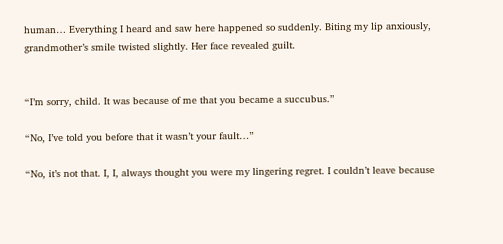human… Everything I heard and saw here happened so suddenly. Biting my lip anxiously, grandmother’s smile twisted slightly. Her face revealed guilt.


“I’m sorry, child. It was because of me that you became a succubus.”

“No, I’ve told you before that it wasn’t your fault…”

“No, it’s not that. I, I, always thought you were my lingering regret. I couldn’t leave because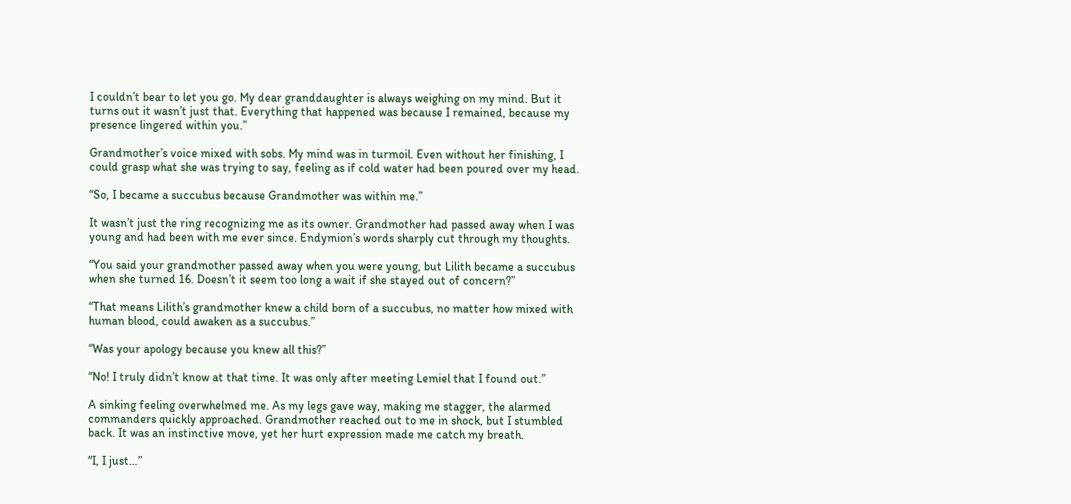I couldn’t bear to let you go. My dear granddaughter is always weighing on my mind. But it turns out it wasn’t just that. Everything that happened was because I remained, because my presence lingered within you.”

Grandmother’s voice mixed with sobs. My mind was in turmoil. Even without her finishing, I could grasp what she was trying to say, feeling as if cold water had been poured over my head.

“So, I became a succubus because Grandmother was within me.”

It wasn’t just the ring recognizing me as its owner. Grandmother had passed away when I was young and had been with me ever since. Endymion’s words sharply cut through my thoughts.

“You said your grandmother passed away when you were young, but Lilith became a succubus when she turned 16. Doesn’t it seem too long a wait if she stayed out of concern?”

“That means Lilith’s grandmother knew a child born of a succubus, no matter how mixed with human blood, could awaken as a succubus.”

“Was your apology because you knew all this?”

“No! I truly didn’t know at that time. It was only after meeting Lemiel that I found out.”

A sinking feeling overwhelmed me. As my legs gave way, making me stagger, the alarmed commanders quickly approached. Grandmother reached out to me in shock, but I stumbled back. It was an instinctive move, yet her hurt expression made me catch my breath.

“I, I just…”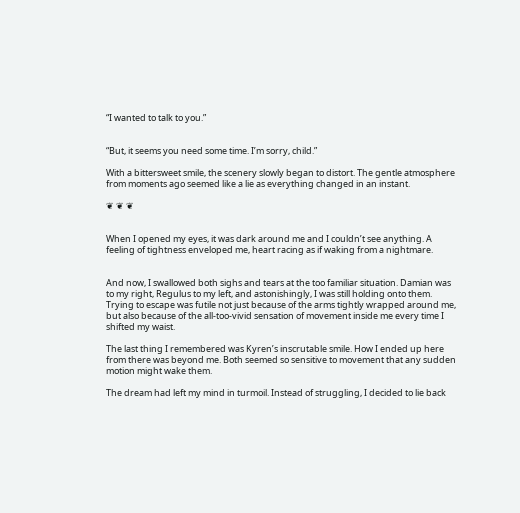“I wanted to talk to you.”


“But, it seems you need some time. I’m sorry, child.”

With a bittersweet smile, the scenery slowly began to distort. The gentle atmosphere from moments ago seemed like a lie as everything changed in an instant.

❦ ❦ ❦


When I opened my eyes, it was dark around me and I couldn’t see anything. A feeling of tightness enveloped me, heart racing as if waking from a nightmare.


And now, I swallowed both sighs and tears at the too familiar situation. Damian was to my right, Regulus to my left, and astonishingly, I was still holding onto them. Trying to escape was futile not just because of the arms tightly wrapped around me, but also because of the all-too-vivid sensation of movement inside me every time I shifted my waist.

The last thing I remembered was Kyren’s inscrutable smile. How I ended up here from there was beyond me. Both seemed so sensitive to movement that any sudden motion might wake them.

The dream had left my mind in turmoil. Instead of struggling, I decided to lie back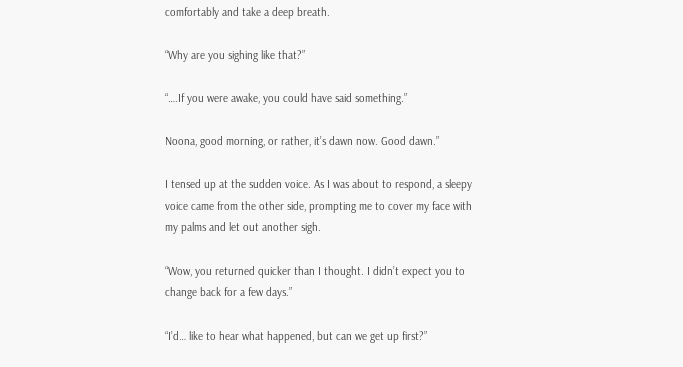comfortably and take a deep breath.

“Why are you sighing like that?”

“….If you were awake, you could have said something.”

Noona, good morning, or rather, it’s dawn now. Good dawn.”

I tensed up at the sudden voice. As I was about to respond, a sleepy voice came from the other side, prompting me to cover my face with my palms and let out another sigh.

“Wow, you returned quicker than I thought. I didn’t expect you to change back for a few days.”

“I’d… like to hear what happened, but can we get up first?”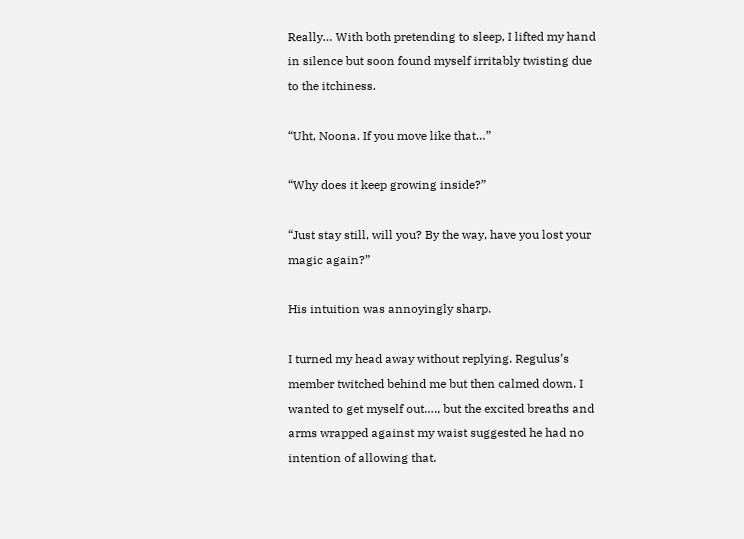Really… With both pretending to sleep, I lifted my hand in silence but soon found myself irritably twisting due to the itchiness.

“Uht, Noona. If you move like that…”

“Why does it keep growing inside?”

“Just stay still, will you? By the way, have you lost your magic again?”

His intuition was annoyingly sharp.

I turned my head away without replying. Regulus’s member twitched behind me but then calmed down. I wanted to get myself out…., but the excited breaths and arms wrapped against my waist suggested he had no intention of allowing that.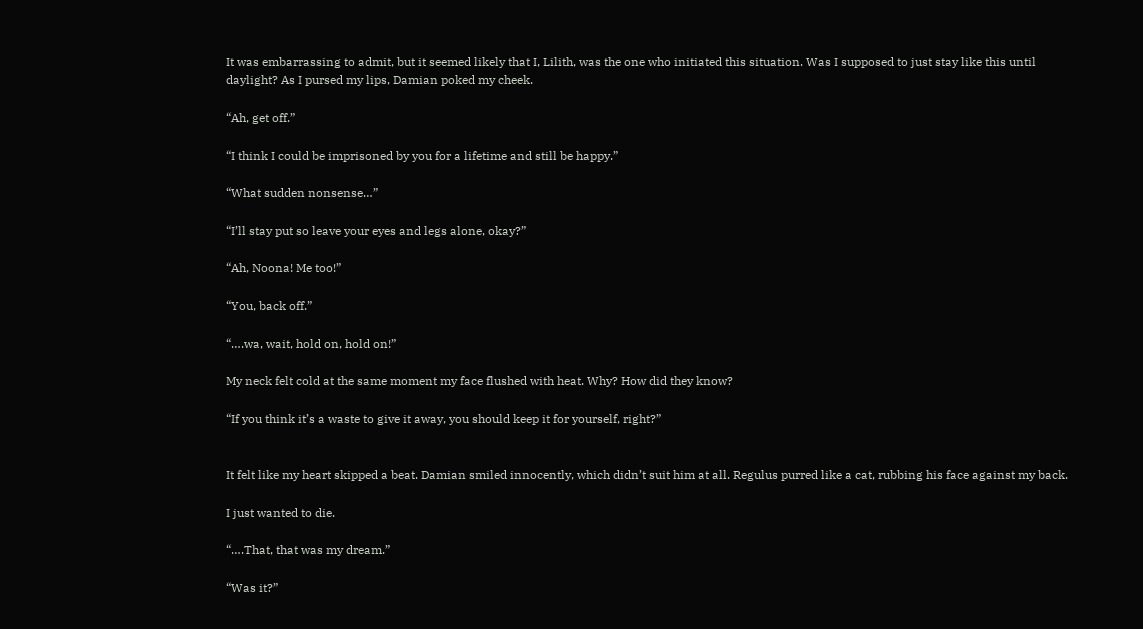It was embarrassing to admit, but it seemed likely that I, Lilith, was the one who initiated this situation. Was I supposed to just stay like this until daylight? As I pursed my lips, Damian poked my cheek.

“Ah, get off.”

“I think I could be imprisoned by you for a lifetime and still be happy.”

“What sudden nonsense…”

“I’ll stay put so leave your eyes and legs alone, okay?”

“Ah, Noona! Me too!”

“You, back off.”

“….wa, wait, hold on, hold on!”

My neck felt cold at the same moment my face flushed with heat. Why? How did they know?

“If you think it’s a waste to give it away, you should keep it for yourself, right?”


It felt like my heart skipped a beat. Damian smiled innocently, which didn’t suit him at all. Regulus purred like a cat, rubbing his face against my back.

I just wanted to die.

“….That, that was my dream.”

“Was it?”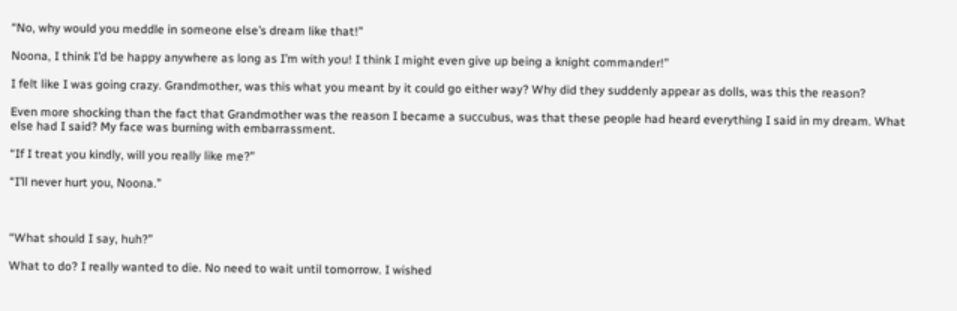“No, why would you meddle in someone else’s dream like that!”

Noona, I think I’d be happy anywhere as long as I’m with you! I think I might even give up being a knight commander!”

I felt like I was going crazy. Grandmother, was this what you meant by it could go either way? Why did they suddenly appear as dolls, was this the reason?

Even more shocking than the fact that Grandmother was the reason I became a succubus, was that these people had heard everything I said in my dream. What else had I said? My face was burning with embarrassment.

“If I treat you kindly, will you really like me?”

“I’ll never hurt you, Noona.”



“What should I say, huh?”

What to do? I really wanted to die. No need to wait until tomorrow. I wished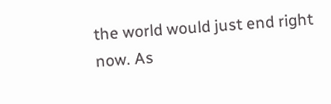the world would just end right now. As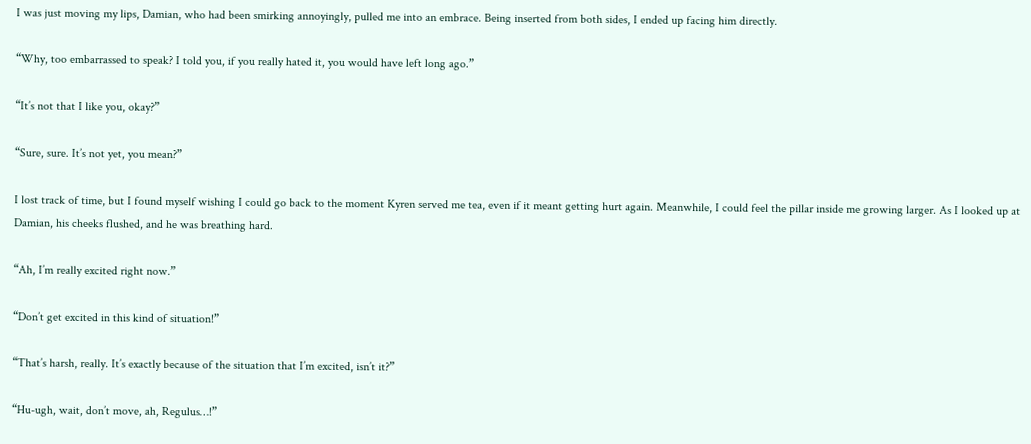I was just moving my lips, Damian, who had been smirking annoyingly, pulled me into an embrace. Being inserted from both sides, I ended up facing him directly.

“Why, too embarrassed to speak? I told you, if you really hated it, you would have left long ago.”

“It’s not that I like you, okay?”

“Sure, sure. It’s not yet, you mean?”

I lost track of time, but I found myself wishing I could go back to the moment Kyren served me tea, even if it meant getting hurt again. Meanwhile, I could feel the pillar inside me growing larger. As I looked up at Damian, his cheeks flushed, and he was breathing hard.

“Ah, I’m really excited right now.”

“Don’t get excited in this kind of situation!”

“That’s harsh, really. It’s exactly because of the situation that I’m excited, isn’t it?”

“Hu-ugh, wait, don’t move, ah, Regulus…!”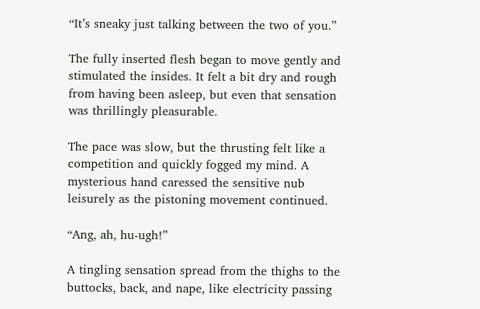“It’s sneaky just talking between the two of you.”

The fully inserted flesh began to move gently and stimulated the insides. It felt a bit dry and rough from having been asleep, but even that sensation was thrillingly pleasurable.

The pace was slow, but the thrusting felt like a competition and quickly fogged my mind. A mysterious hand caressed the sensitive nub leisurely as the pistoning movement continued.

“Ang, ah, hu-ugh!”

A tingling sensation spread from the thighs to the buttocks, back, and nape, like electricity passing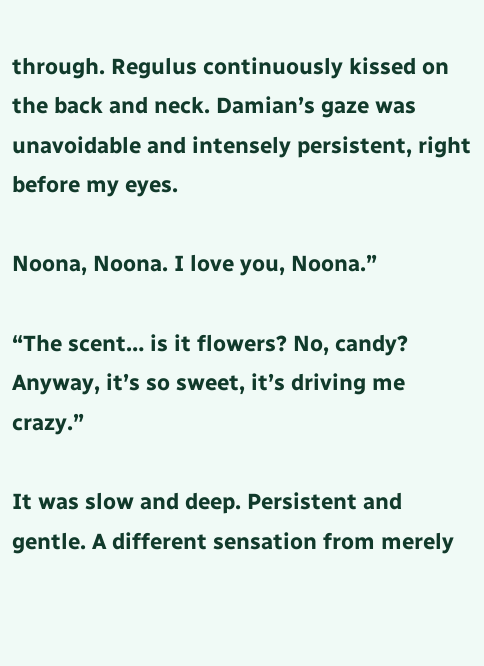through. Regulus continuously kissed on the back and neck. Damian’s gaze was unavoidable and intensely persistent, right before my eyes.

Noona, Noona. I love you, Noona.”

“The scent… is it flowers? No, candy? Anyway, it’s so sweet, it’s driving me crazy.”

It was slow and deep. Persistent and gentle. A different sensation from merely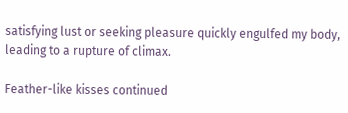satisfying lust or seeking pleasure quickly engulfed my body, leading to a rupture of climax.

Feather-like kisses continued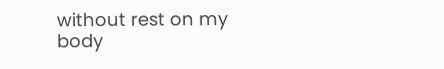without rest on my body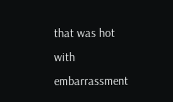that was hot with embarrassment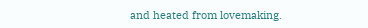and heated from lovemaking.